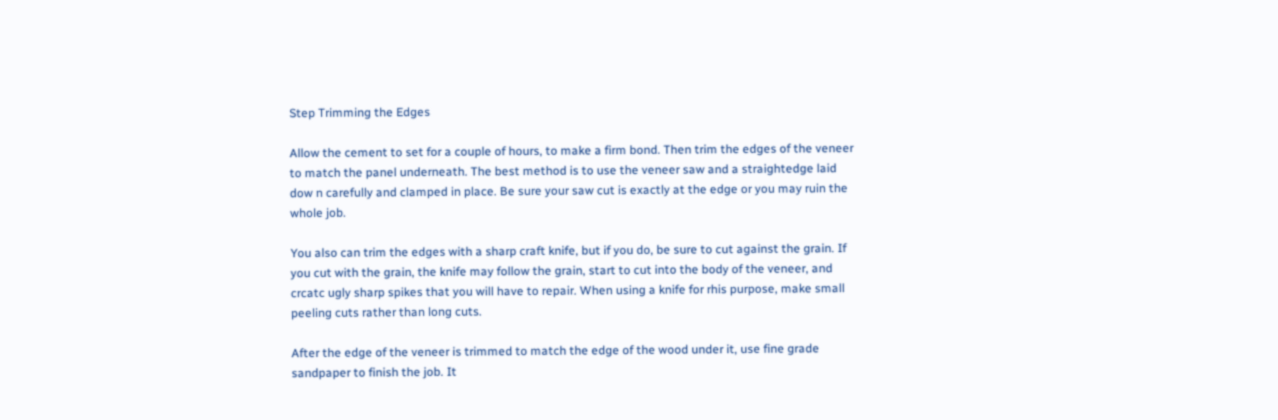Step Trimming the Edges

Allow the cement to set for a couple of hours, to make a firm bond. Then trim the edges of the veneer to match the panel underneath. The best method is to use the veneer saw and a straightedge laid dow n carefully and clamped in place. Be sure your saw cut is exactly at the edge or you may ruin the whole job.

You also can trim the edges with a sharp craft knife, but if you do, be sure to cut against the grain. If you cut with the grain, the knife may follow the grain, start to cut into the body of the veneer, and crcatc ugly sharp spikes that you will have to repair. When using a knife for rhis purpose, make small peeling cuts rather than long cuts.

After the edge of the veneer is trimmed to match the edge of the wood under it, use fine grade sandpaper to finish the job. It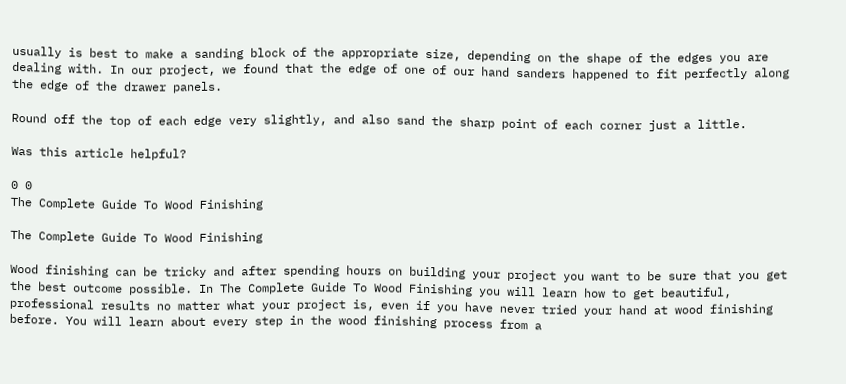usually is best to make a sanding block of the appropriate size, depending on the shape of the edges you are dealing with. In our project, we found that the edge of one of our hand sanders happened to fit perfectly along the edge of the drawer panels.

Round off the top of each edge very slightly, and also sand the sharp point of each corner just a little.

Was this article helpful?

0 0
The Complete Guide To Wood Finishing

The Complete Guide To Wood Finishing

Wood finishing can be tricky and after spending hours on building your project you want to be sure that you get the best outcome possible. In The Complete Guide To Wood Finishing you will learn how to get beautiful, professional results no matter what your project is, even if you have never tried your hand at wood finishing before. You will learn about every step in the wood finishing process from a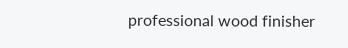professional wood finisher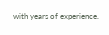with years of experience.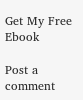Get My Free Ebook

Post a comment